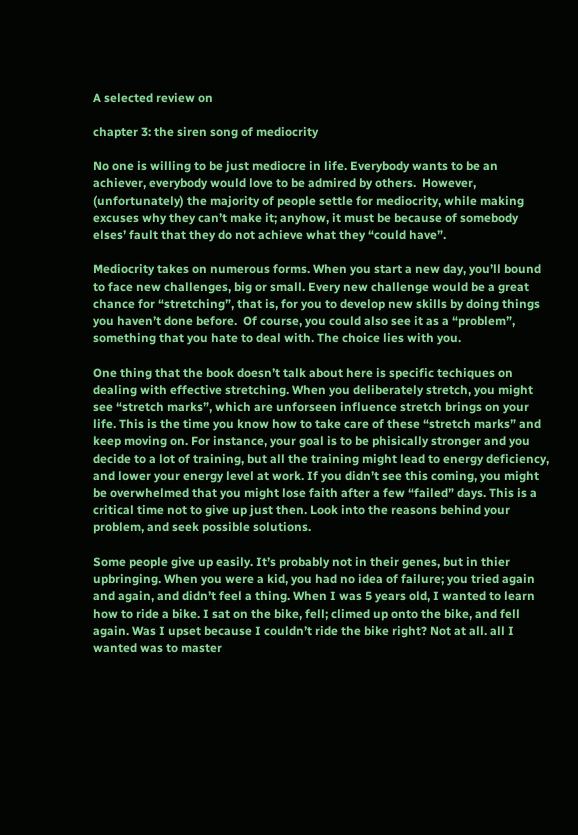A selected review on

chapter 3: the siren song of mediocrity

No one is willing to be just mediocre in life. Everybody wants to be an achiever, everybody would love to be admired by others.  However, (unfortunately) the majority of people settle for mediocrity, while making excuses why they can’t make it; anyhow, it must be because of somebody elses’ fault that they do not achieve what they “could have”.

Mediocrity takes on numerous forms. When you start a new day, you’ll bound to face new challenges, big or small. Every new challenge would be a great chance for “stretching”, that is, for you to develop new skills by doing things you haven’t done before.  Of course, you could also see it as a “problem”, something that you hate to deal with. The choice lies with you.

One thing that the book doesn’t talk about here is specific techiques on dealing with effective stretching. When you deliberately stretch, you might see “stretch marks”, which are unforseen influence stretch brings on your life. This is the time you know how to take care of these “stretch marks” and keep moving on. For instance, your goal is to be phisically stronger and you decide to a lot of training, but all the training might lead to energy deficiency, and lower your energy level at work. If you didn’t see this coming, you might be overwhelmed that you might lose faith after a few “failed” days. This is a critical time not to give up just then. Look into the reasons behind your problem, and seek possible solutions.

Some people give up easily. It’s probably not in their genes, but in thier upbringing. When you were a kid, you had no idea of failure; you tried again and again, and didn’t feel a thing. When I was 5 years old, I wanted to learn how to ride a bike. I sat on the bike, fell; climed up onto the bike, and fell again. Was I upset because I couldn’t ride the bike right? Not at all. all I wanted was to master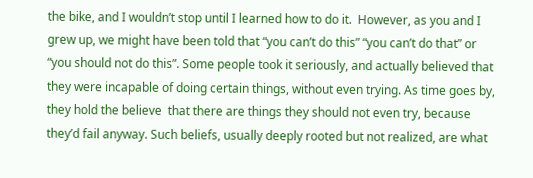the bike, and I wouldn’t stop until I learned how to do it.  However, as you and I grew up, we might have been told that “you can’t do this” “you can’t do that” or “you should not do this”. Some people took it seriously, and actually believed that they were incapable of doing certain things, without even trying. As time goes by, they hold the believe  that there are things they should not even try, because they’d fail anyway. Such beliefs, usually deeply rooted but not realized, are what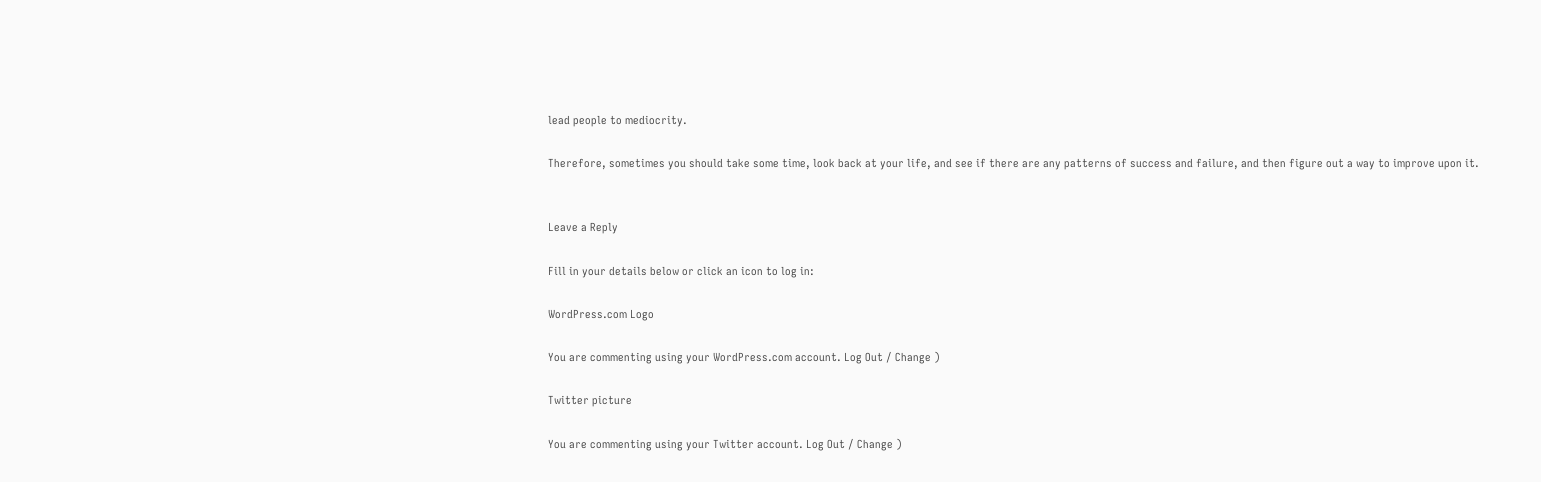lead people to mediocrity.

Therefore, sometimes you should take some time, look back at your life, and see if there are any patterns of success and failure, and then figure out a way to improve upon it.


Leave a Reply

Fill in your details below or click an icon to log in:

WordPress.com Logo

You are commenting using your WordPress.com account. Log Out / Change )

Twitter picture

You are commenting using your Twitter account. Log Out / Change )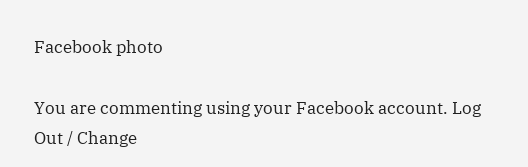Facebook photo

You are commenting using your Facebook account. Log Out / Change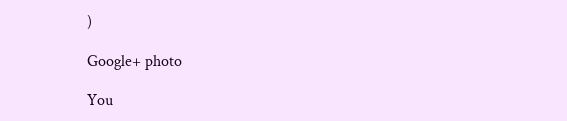)

Google+ photo

You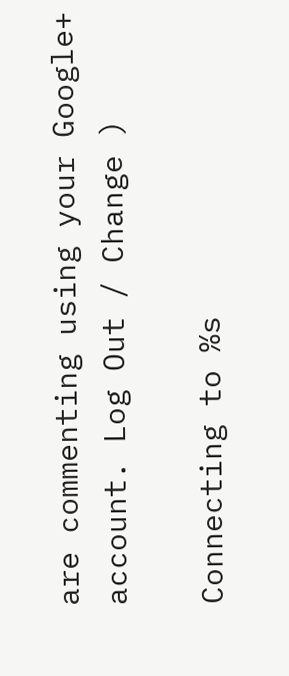are commenting using your Google+ account. Log Out / Change )

Connecting to %s